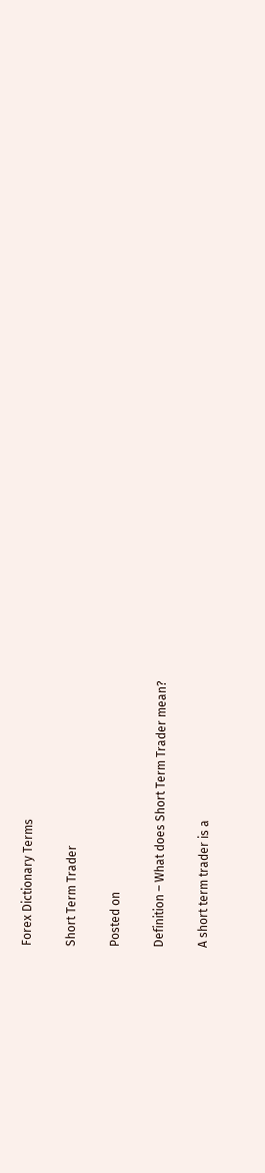Forex Dictionary Terms

Short Term Trader

Posted on

Definition – What does Short Term Trader mean?

A short term trader is a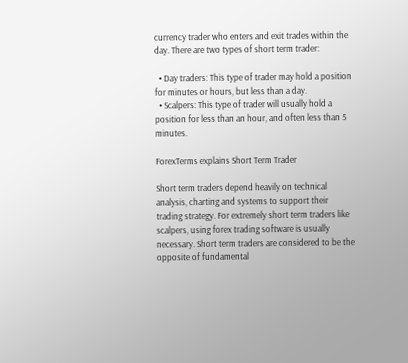currency trader who enters and exit trades within the day. There are two types of short term trader:

  • Day traders: This type of trader may hold a position for minutes or hours, but less than a day.
  • Scalpers: This type of trader will usually hold a position for less than an hour, and often less than 5 minutes.

ForexTerms explains Short Term Trader

Short term traders depend heavily on technical analysis, charting and systems to support their trading strategy. For extremely short term traders like scalpers, using forex trading software is usually necessary. Short term traders are considered to be the opposite of fundamental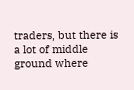traders, but there is a lot of middle ground where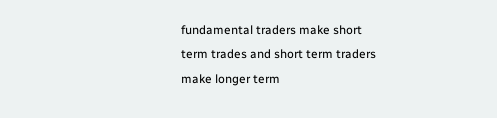fundamental traders make short term trades and short term traders make longer term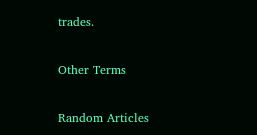trades.

Other Terms

Random Articles